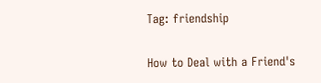Tag: friendship

How to Deal with a Friend's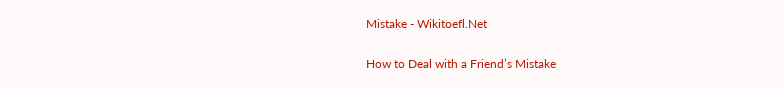Mistake - Wikitoefl.Net

How to Deal with a Friend’s Mistake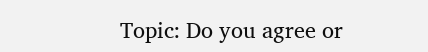Topic: Do you agree or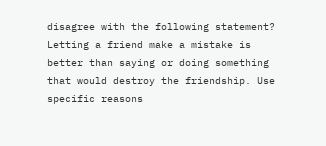disagree with the following statement? Letting a friend make a mistake is better than saying or doing something that would destroy the friendship. Use specific reasons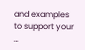and examples to support your …